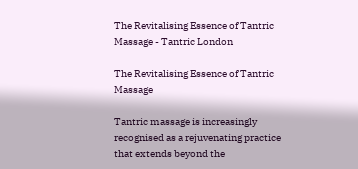The Revitalising Essence of Tantric Massage - Tantric London

The Revitalising Essence of Tantric Massage

Tantric massage is increasingly recognised as a rejuvenating practice that extends beyond the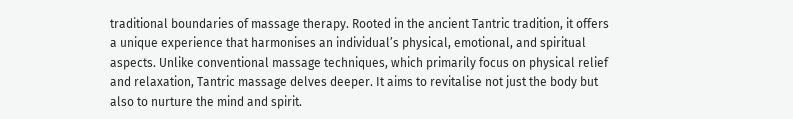traditional boundaries of massage therapy. Rooted in the ancient Tantric tradition, it offers a unique experience that harmonises an individual’s physical, emotional, and spiritual aspects. Unlike conventional massage techniques, which primarily focus on physical relief and relaxation, Tantric massage delves deeper. It aims to revitalise not just the body but also to nurture the mind and spirit.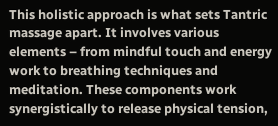This holistic approach is what sets Tantric massage apart. It involves various elements – from mindful touch and energy work to breathing techniques and meditation. These components work synergistically to release physical tension,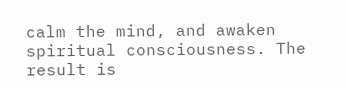calm the mind, and awaken spiritual consciousness. The result is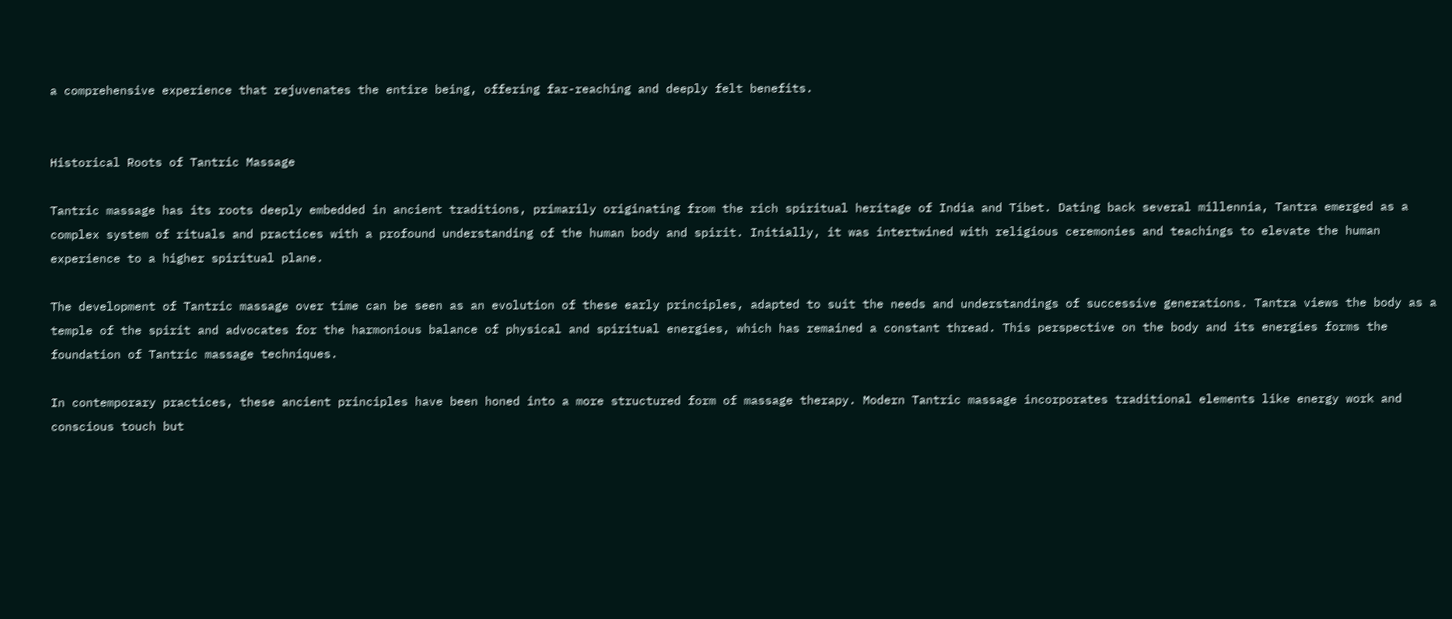a comprehensive experience that rejuvenates the entire being, offering far-reaching and deeply felt benefits.


Historical Roots of Tantric Massage

Tantric massage has its roots deeply embedded in ancient traditions, primarily originating from the rich spiritual heritage of India and Tibet. Dating back several millennia, Tantra emerged as a complex system of rituals and practices with a profound understanding of the human body and spirit. Initially, it was intertwined with religious ceremonies and teachings to elevate the human experience to a higher spiritual plane.

The development of Tantric massage over time can be seen as an evolution of these early principles, adapted to suit the needs and understandings of successive generations. Tantra views the body as a temple of the spirit and advocates for the harmonious balance of physical and spiritual energies, which has remained a constant thread. This perspective on the body and its energies forms the foundation of Tantric massage techniques.

In contemporary practices, these ancient principles have been honed into a more structured form of massage therapy. Modern Tantric massage incorporates traditional elements like energy work and conscious touch but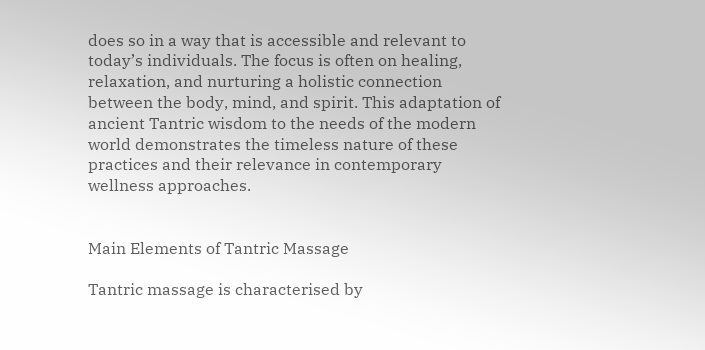does so in a way that is accessible and relevant to today’s individuals. The focus is often on healing, relaxation, and nurturing a holistic connection between the body, mind, and spirit. This adaptation of ancient Tantric wisdom to the needs of the modern world demonstrates the timeless nature of these practices and their relevance in contemporary wellness approaches.


Main Elements of Tantric Massage

Tantric massage is characterised by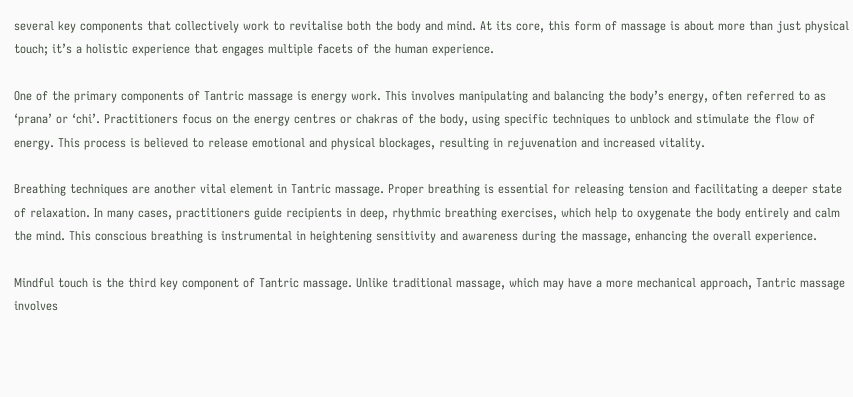several key components that collectively work to revitalise both the body and mind. At its core, this form of massage is about more than just physical touch; it’s a holistic experience that engages multiple facets of the human experience.

One of the primary components of Tantric massage is energy work. This involves manipulating and balancing the body’s energy, often referred to as ‘prana’ or ‘chi’. Practitioners focus on the energy centres or chakras of the body, using specific techniques to unblock and stimulate the flow of energy. This process is believed to release emotional and physical blockages, resulting in rejuvenation and increased vitality.

Breathing techniques are another vital element in Tantric massage. Proper breathing is essential for releasing tension and facilitating a deeper state of relaxation. In many cases, practitioners guide recipients in deep, rhythmic breathing exercises, which help to oxygenate the body entirely and calm the mind. This conscious breathing is instrumental in heightening sensitivity and awareness during the massage, enhancing the overall experience.

Mindful touch is the third key component of Tantric massage. Unlike traditional massage, which may have a more mechanical approach, Tantric massage involves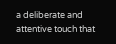a deliberate and attentive touch that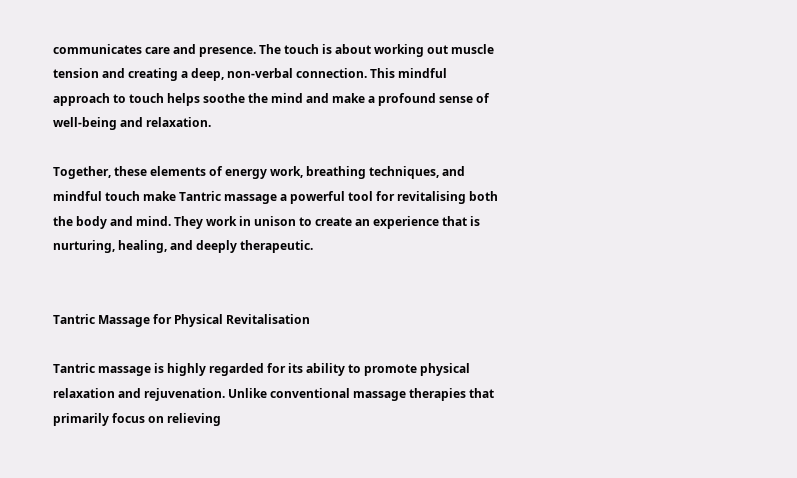communicates care and presence. The touch is about working out muscle tension and creating a deep, non-verbal connection. This mindful approach to touch helps soothe the mind and make a profound sense of well-being and relaxation.

Together, these elements of energy work, breathing techniques, and mindful touch make Tantric massage a powerful tool for revitalising both the body and mind. They work in unison to create an experience that is nurturing, healing, and deeply therapeutic.


Tantric Massage for Physical Revitalisation

Tantric massage is highly regarded for its ability to promote physical relaxation and rejuvenation. Unlike conventional massage therapies that primarily focus on relieving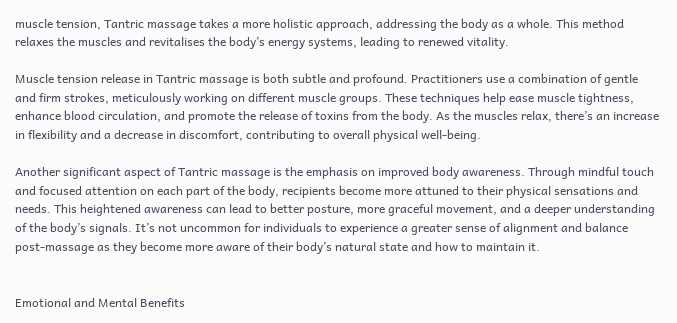muscle tension, Tantric massage takes a more holistic approach, addressing the body as a whole. This method relaxes the muscles and revitalises the body’s energy systems, leading to renewed vitality.

Muscle tension release in Tantric massage is both subtle and profound. Practitioners use a combination of gentle and firm strokes, meticulously working on different muscle groups. These techniques help ease muscle tightness, enhance blood circulation, and promote the release of toxins from the body. As the muscles relax, there’s an increase in flexibility and a decrease in discomfort, contributing to overall physical well-being.

Another significant aspect of Tantric massage is the emphasis on improved body awareness. Through mindful touch and focused attention on each part of the body, recipients become more attuned to their physical sensations and needs. This heightened awareness can lead to better posture, more graceful movement, and a deeper understanding of the body’s signals. It’s not uncommon for individuals to experience a greater sense of alignment and balance post-massage as they become more aware of their body’s natural state and how to maintain it.


Emotional and Mental Benefits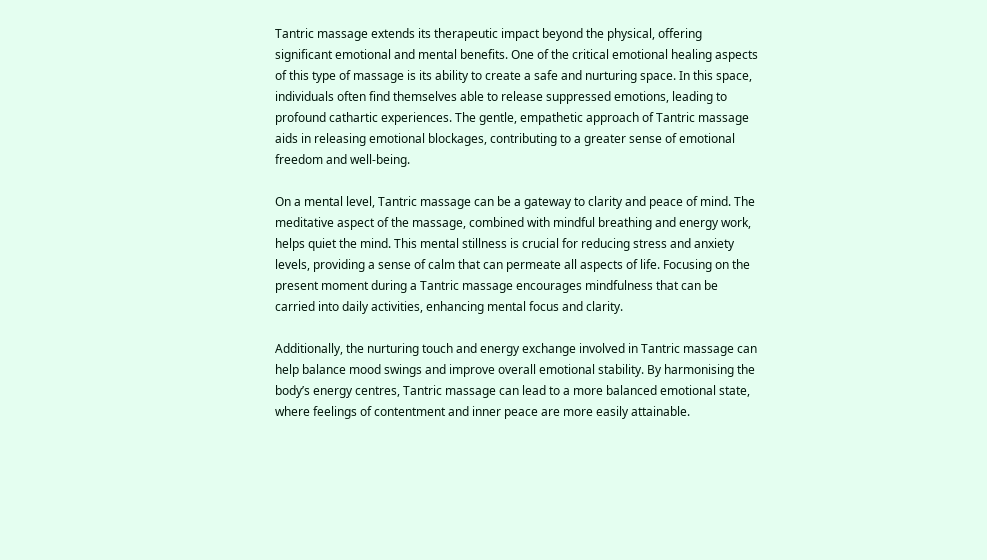Tantric massage extends its therapeutic impact beyond the physical, offering significant emotional and mental benefits. One of the critical emotional healing aspects of this type of massage is its ability to create a safe and nurturing space. In this space, individuals often find themselves able to release suppressed emotions, leading to profound cathartic experiences. The gentle, empathetic approach of Tantric massage aids in releasing emotional blockages, contributing to a greater sense of emotional freedom and well-being.

On a mental level, Tantric massage can be a gateway to clarity and peace of mind. The meditative aspect of the massage, combined with mindful breathing and energy work, helps quiet the mind. This mental stillness is crucial for reducing stress and anxiety levels, providing a sense of calm that can permeate all aspects of life. Focusing on the present moment during a Tantric massage encourages mindfulness that can be carried into daily activities, enhancing mental focus and clarity.

Additionally, the nurturing touch and energy exchange involved in Tantric massage can help balance mood swings and improve overall emotional stability. By harmonising the body’s energy centres, Tantric massage can lead to a more balanced emotional state, where feelings of contentment and inner peace are more easily attainable.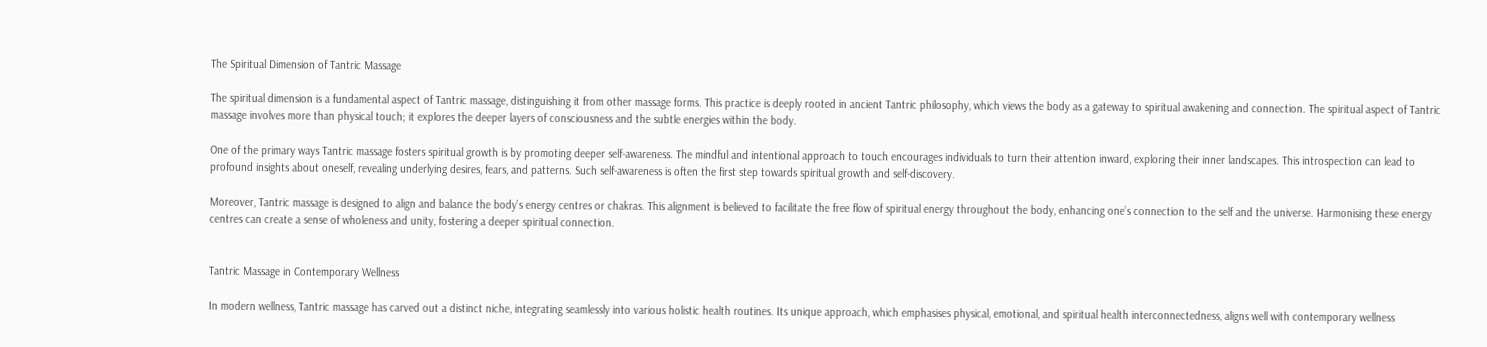The Spiritual Dimension of Tantric Massage

The spiritual dimension is a fundamental aspect of Tantric massage, distinguishing it from other massage forms. This practice is deeply rooted in ancient Tantric philosophy, which views the body as a gateway to spiritual awakening and connection. The spiritual aspect of Tantric massage involves more than physical touch; it explores the deeper layers of consciousness and the subtle energies within the body.

One of the primary ways Tantric massage fosters spiritual growth is by promoting deeper self-awareness. The mindful and intentional approach to touch encourages individuals to turn their attention inward, exploring their inner landscapes. This introspection can lead to profound insights about oneself, revealing underlying desires, fears, and patterns. Such self-awareness is often the first step towards spiritual growth and self-discovery.

Moreover, Tantric massage is designed to align and balance the body’s energy centres or chakras. This alignment is believed to facilitate the free flow of spiritual energy throughout the body, enhancing one’s connection to the self and the universe. Harmonising these energy centres can create a sense of wholeness and unity, fostering a deeper spiritual connection.


Tantric Massage in Contemporary Wellness

In modern wellness, Tantric massage has carved out a distinct niche, integrating seamlessly into various holistic health routines. Its unique approach, which emphasises physical, emotional, and spiritual health interconnectedness, aligns well with contemporary wellness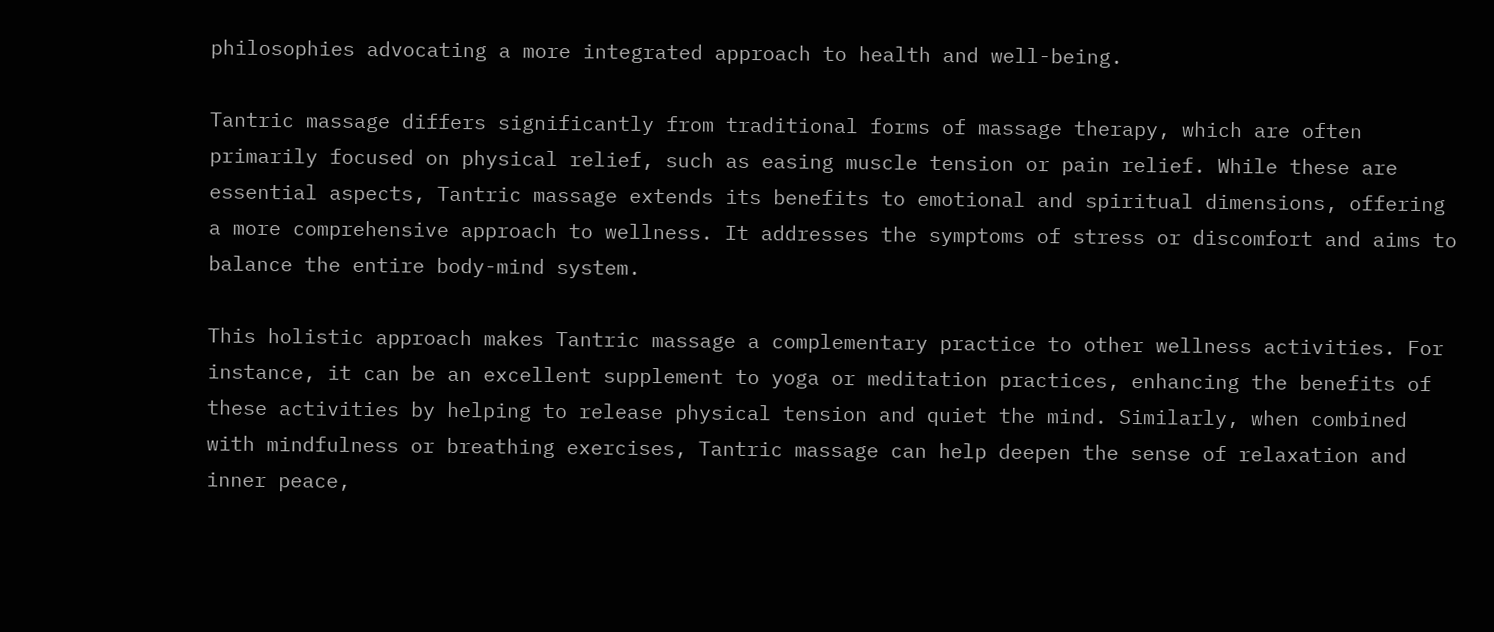philosophies advocating a more integrated approach to health and well-being.

Tantric massage differs significantly from traditional forms of massage therapy, which are often primarily focused on physical relief, such as easing muscle tension or pain relief. While these are essential aspects, Tantric massage extends its benefits to emotional and spiritual dimensions, offering a more comprehensive approach to wellness. It addresses the symptoms of stress or discomfort and aims to balance the entire body-mind system.

This holistic approach makes Tantric massage a complementary practice to other wellness activities. For instance, it can be an excellent supplement to yoga or meditation practices, enhancing the benefits of these activities by helping to release physical tension and quiet the mind. Similarly, when combined with mindfulness or breathing exercises, Tantric massage can help deepen the sense of relaxation and inner peace,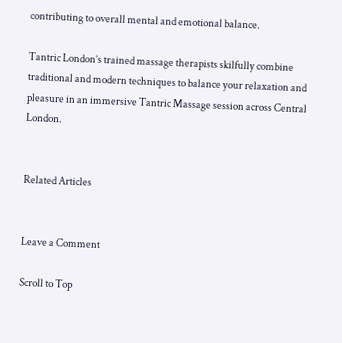contributing to overall mental and emotional balance.

Tantric London’s trained massage therapists skilfully combine traditional and modern techniques to balance your relaxation and pleasure in an immersive Tantric Massage session across Central London.


Related Articles


Leave a Comment

Scroll to Top